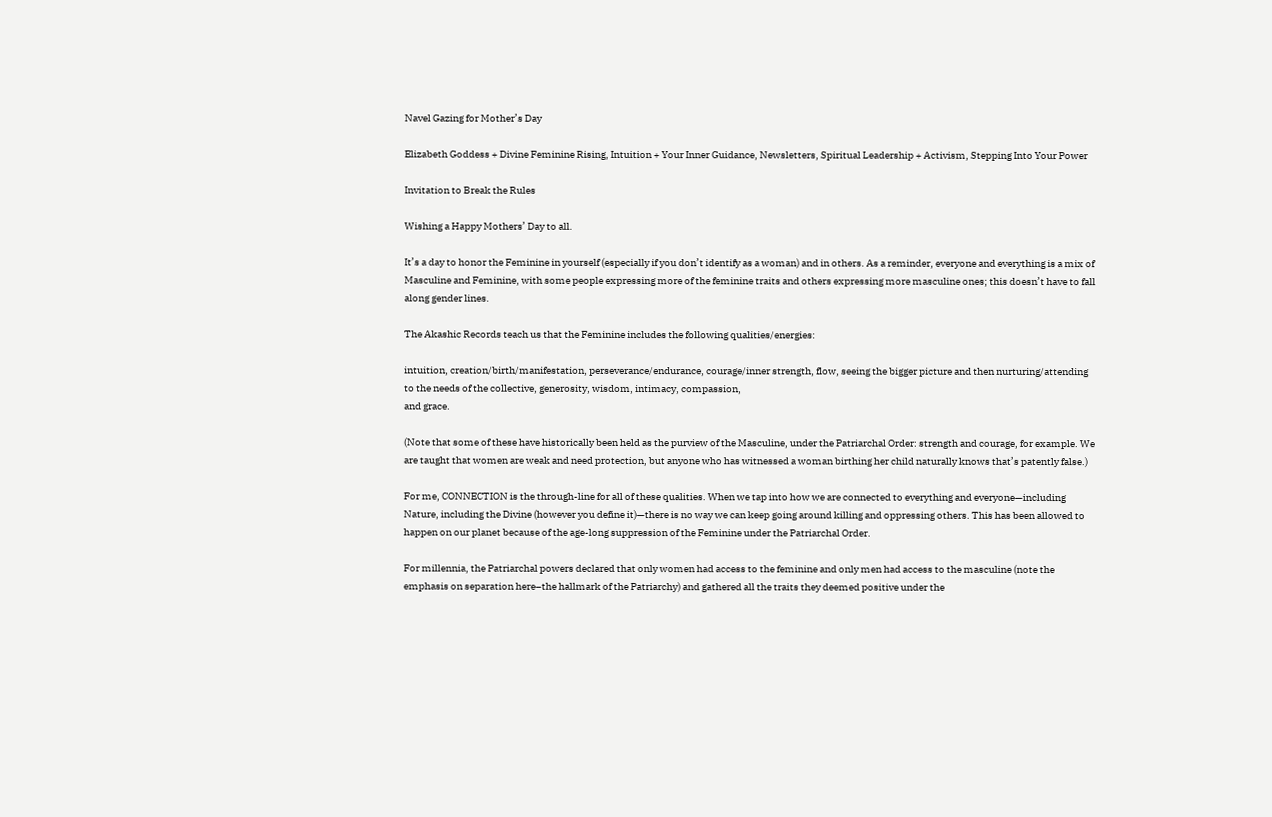Navel Gazing for Mother’s Day

Elizabeth Goddess + Divine Feminine Rising, Intuition + Your Inner Guidance, Newsletters, Spiritual Leadership + Activism, Stepping Into Your Power

Invitation to Break the Rules

Wishing a Happy Mothers’ Day to all.

It’s a day to honor the Feminine in yourself (especially if you don’t identify as a woman) and in others. As a reminder, everyone and everything is a mix of Masculine and Feminine, with some people expressing more of the feminine traits and others expressing more masculine ones; this doesn’t have to fall along gender lines.

The Akashic Records teach us that the Feminine includes the following qualities/energies:

intuition, creation/birth/manifestation, perseverance/endurance, courage/inner strength, flow, seeing the bigger picture and then nurturing/attending to the needs of the collective, generosity, wisdom, intimacy, compassion,
and grace.

(Note that some of these have historically been held as the purview of the Masculine, under the Patriarchal Order: strength and courage, for example. We are taught that women are weak and need protection, but anyone who has witnessed a woman birthing her child naturally knows that’s patently false.)

For me, CONNECTION is the through-line for all of these qualities. When we tap into how we are connected to everything and everyone—including Nature, including the Divine (however you define it)—there is no way we can keep going around killing and oppressing others. This has been allowed to happen on our planet because of the age-long suppression of the Feminine under the Patriarchal Order.

For millennia, the Patriarchal powers declared that only women had access to the feminine and only men had access to the masculine (note the emphasis on separation here–the hallmark of the Patriarchy) and gathered all the traits they deemed positive under the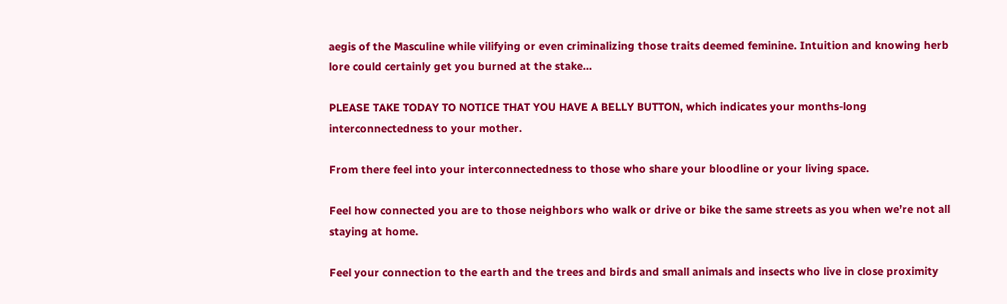aegis of the Masculine while vilifying or even criminalizing those traits deemed feminine. Intuition and knowing herb lore could certainly get you burned at the stake…

PLEASE TAKE TODAY TO NOTICE THAT YOU HAVE A BELLY BUTTON, which indicates your months-long interconnectedness to your mother.

From there feel into your interconnectedness to those who share your bloodline or your living space.

Feel how connected you are to those neighbors who walk or drive or bike the same streets as you when we’re not all staying at home.

Feel your connection to the earth and the trees and birds and small animals and insects who live in close proximity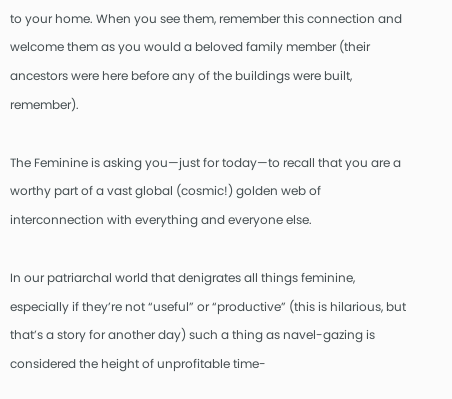to your home. When you see them, remember this connection and welcome them as you would a beloved family member (their ancestors were here before any of the buildings were built, remember).

The Feminine is asking you—just for today—to recall that you are a worthy part of a vast global (cosmic!) golden web of interconnection with everything and everyone else.

In our patriarchal world that denigrates all things feminine, especially if they’re not “useful” or “productive” (this is hilarious, but that’s a story for another day) such a thing as navel-gazing is considered the height of unprofitable time-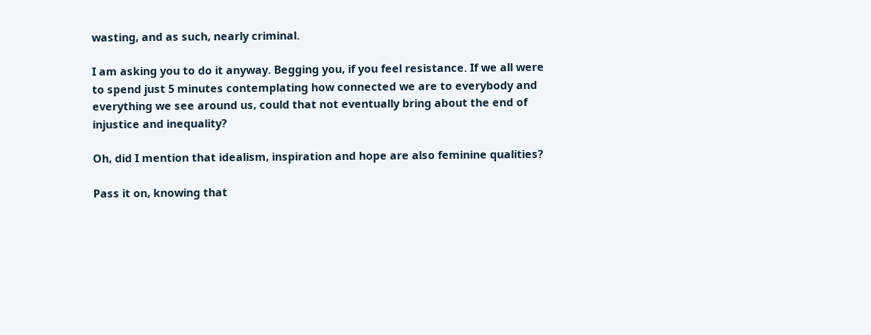wasting, and as such, nearly criminal.

I am asking you to do it anyway. Begging you, if you feel resistance. If we all were to spend just 5 minutes contemplating how connected we are to everybody and everything we see around us, could that not eventually bring about the end of injustice and inequality?

Oh, did I mention that idealism, inspiration and hope are also feminine qualities?

Pass it on, knowing that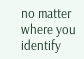no matter where you identify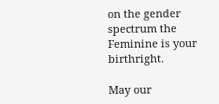on the gender spectrum the Feminine is your birthright.

May our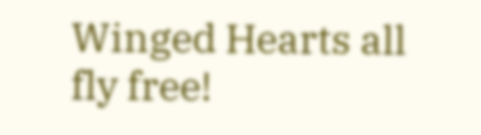Winged Hearts all fly free!